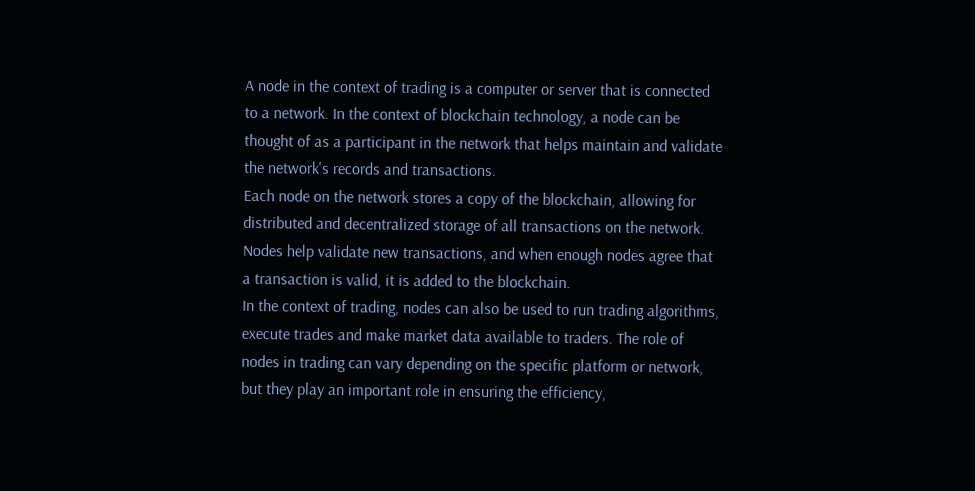A node in the context of trading is a computer or server that is connected to a network. In the context of blockchain technology, a node can be thought of as a participant in the network that helps maintain and validate the network's records and transactions.
Each node on the network stores a copy of the blockchain, allowing for distributed and decentralized storage of all transactions on the network. Nodes help validate new transactions, and when enough nodes agree that a transaction is valid, it is added to the blockchain.
In the context of trading, nodes can also be used to run trading algorithms, execute trades and make market data available to traders. The role of nodes in trading can vary depending on the specific platform or network, but they play an important role in ensuring the efficiency,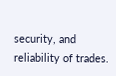security, and reliability of trades.